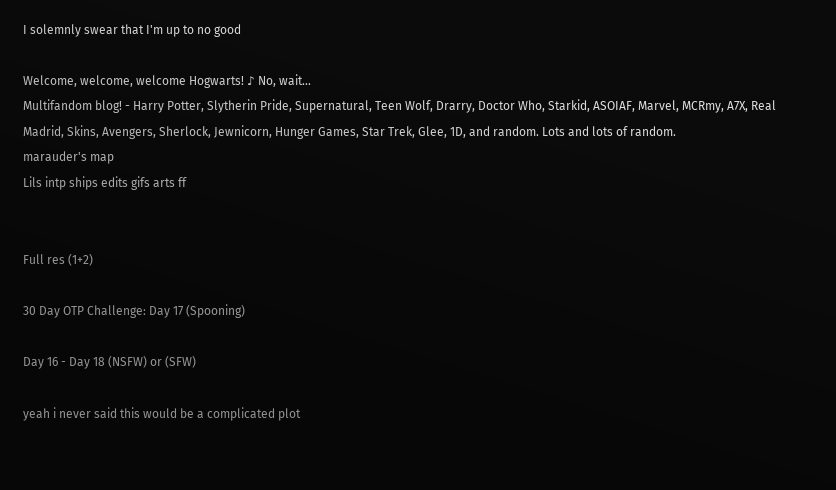I solemnly swear that I'm up to no good

Welcome, welcome, welcome Hogwarts! ♪ No, wait...
Multifandom blog! - Harry Potter, Slytherin Pride, Supernatural, Teen Wolf, Drarry, Doctor Who, Starkid, ASOIAF, Marvel, MCRmy, A7X, Real Madrid, Skins, Avengers, Sherlock, Jewnicorn, Hunger Games, Star Trek, Glee, 1D, and random. Lots and lots of random.
marauder's map
Lils intp ships edits gifs arts ff


Full res (1+2)

30 Day OTP Challenge: Day 17 (Spooning)

Day 16 - Day 18 (NSFW) or (SFW)

yeah i never said this would be a complicated plot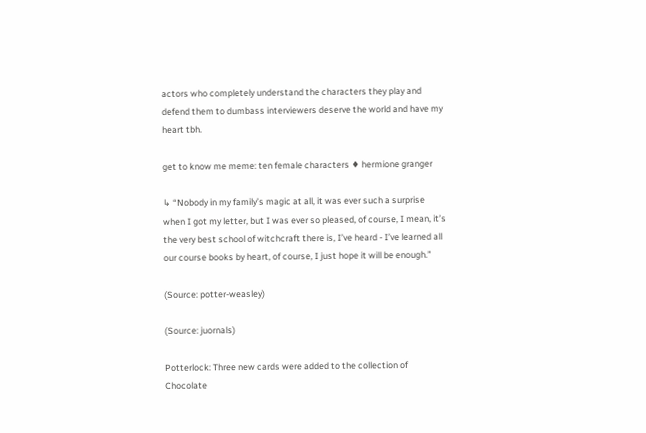actors who completely understand the characters they play and defend them to dumbass interviewers deserve the world and have my heart tbh.

get to know me meme: ten female characters ♦ hermione granger

↳ “Nobody in my family’s magic at all, it was ever such a surprise when I got my letter, but I was ever so pleased, of course, I mean, it’s the very best school of witchcraft there is, I’ve heard - I’ve learned all our course books by heart, of course, I just hope it will be enough.”

(Source: potter-weasley)

(Source: juornals)

Potterlock: Three new cards were added to the collection of Chocolate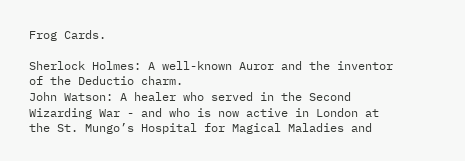Frog Cards.

Sherlock Holmes: A well-known Auror and the inventor of the Deductio charm.
John Watson: A healer who served in the Second Wizarding War - and who is now active in London at the St. Mungo’s Hospital for Magical Maladies and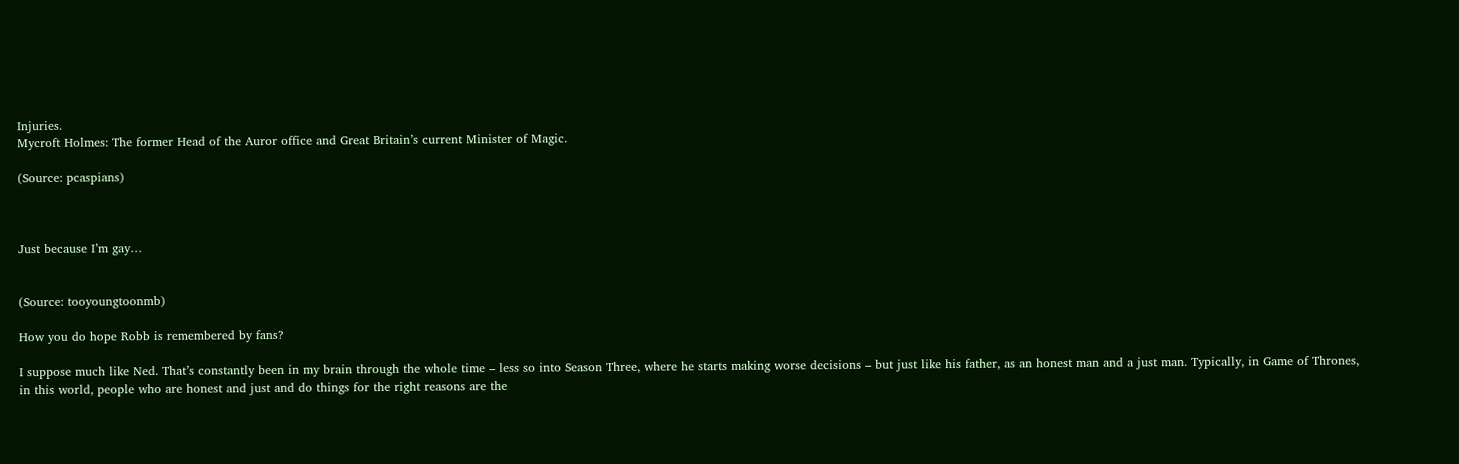Injuries.
Mycroft Holmes: The former Head of the Auror office and Great Britain’s current Minister of Magic.

(Source: pcaspians)



Just because I’m gay…


(Source: tooyoungtoonmb)

How you do hope Robb is remembered by fans?

I suppose much like Ned. That’s constantly been in my brain through the whole time – less so into Season Three, where he starts making worse decisions – but just like his father, as an honest man and a just man. Typically, in Game of Thrones, in this world, people who are honest and just and do things for the right reasons are the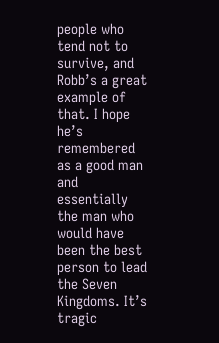people who tend not to survive, and Robb’s a great example of that. I hope he’s remembered as a good man and essentially the man who would have been the best person to lead the Seven Kingdoms. It’s tragic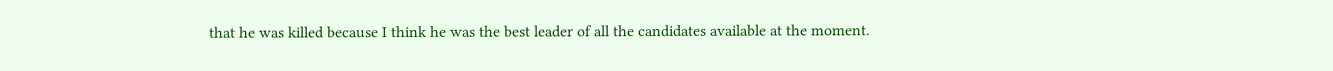that he was killed because I think he was the best leader of all the candidates available at the moment.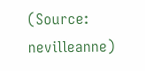(Source: nevilleanne)